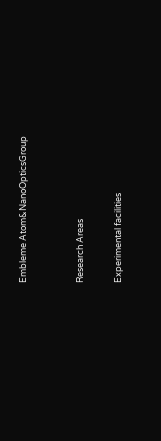Embleme Atom&NanoOpticsGroup


Research Areas

Experimental facilities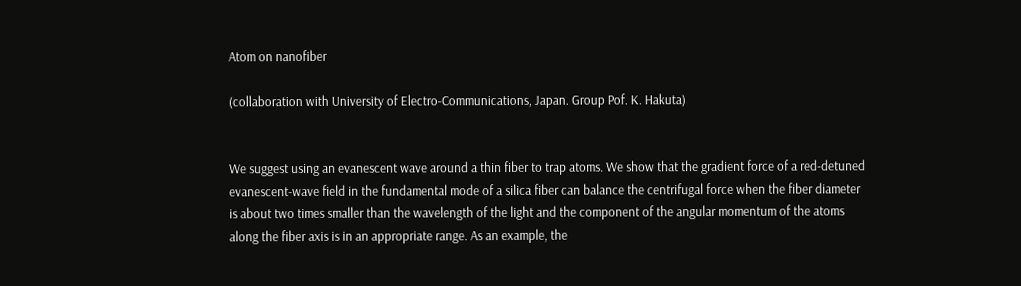Atom on nanofiber

(collaboration with University of Electro-Communications, Japan. Group Pof. K. Hakuta)


We suggest using an evanescent wave around a thin fiber to trap atoms. We show that the gradient force of a red-detuned evanescent-wave field in the fundamental mode of a silica fiber can balance the centrifugal force when the fiber diameter is about two times smaller than the wavelength of the light and the component of the angular momentum of the atoms along the fiber axis is in an appropriate range. As an example, the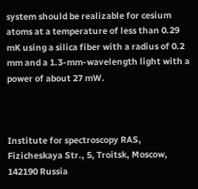system should be realizable for cesium atoms at a temperature of less than 0.29 mK using a silica fiber with a radius of 0.2 mm and a 1.3-mm-wavelength light with a power of about 27 mW.



Institute for spectroscopy RAS, Fizicheskaya Str., 5, Troitsk, Moscow, 142190 Russia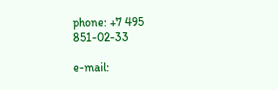phone: +7 495 851-02-33

e-mail: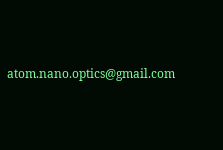atom.nano.optics@gmail.com